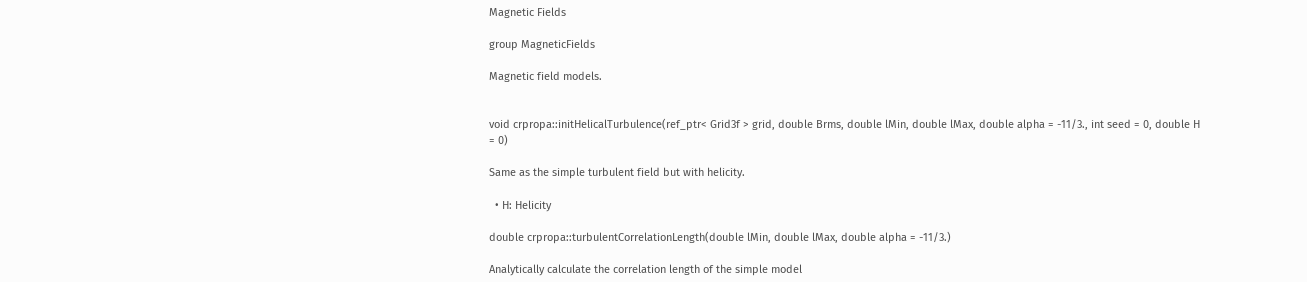Magnetic Fields

group MagneticFields

Magnetic field models.


void crpropa::initHelicalTurbulence(ref_ptr< Grid3f > grid, double Brms, double lMin, double lMax, double alpha = -11/3., int seed = 0, double H = 0)

Same as the simple turbulent field but with helicity.

  • H: Helicity

double crpropa::turbulentCorrelationLength(double lMin, double lMax, double alpha = -11/3.)

Analytically calculate the correlation length of the simple model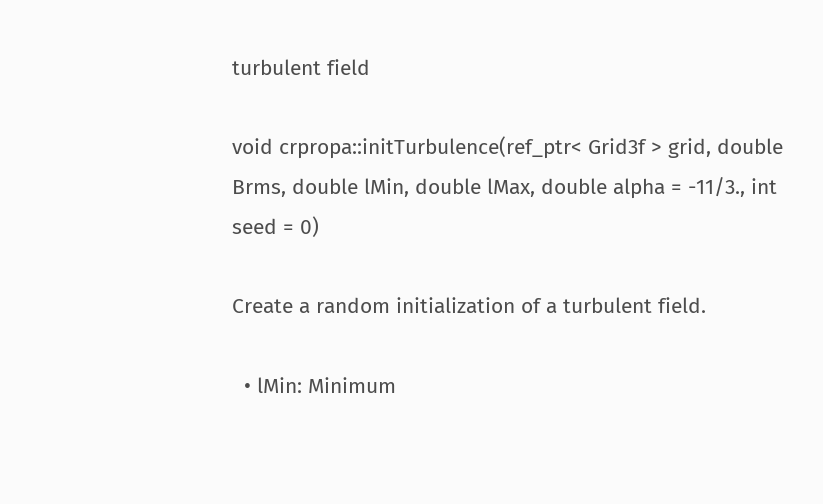turbulent field

void crpropa::initTurbulence(ref_ptr< Grid3f > grid, double Brms, double lMin, double lMax, double alpha = -11/3., int seed = 0)

Create a random initialization of a turbulent field.

  • lMin: Minimum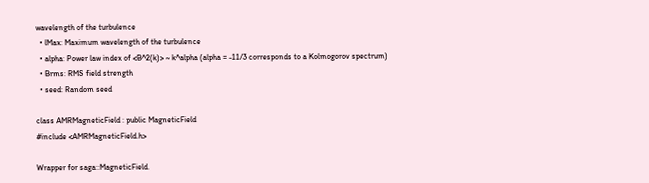wavelength of the turbulence
  • lMax: Maximum wavelength of the turbulence
  • alpha: Power law index of <B^2(k)> ~ k^alpha (alpha = -11/3 corresponds to a Kolmogorov spectrum)
  • Brms: RMS field strength
  • seed: Random seed

class AMRMagneticField : public MagneticField
#include <AMRMagneticField.h>

Wrapper for saga::MagneticField.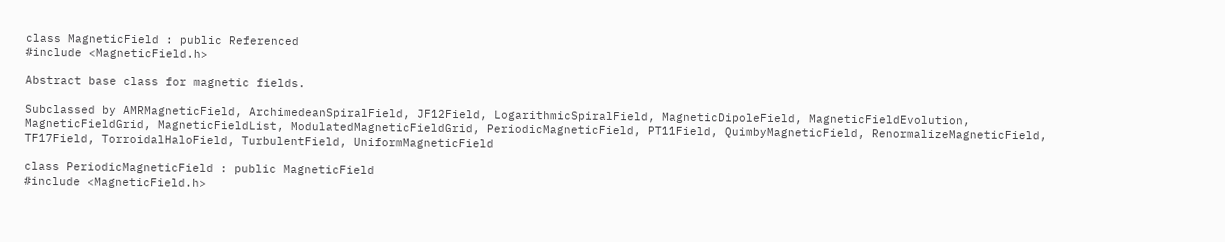class MagneticField : public Referenced
#include <MagneticField.h>

Abstract base class for magnetic fields.

Subclassed by AMRMagneticField, ArchimedeanSpiralField, JF12Field, LogarithmicSpiralField, MagneticDipoleField, MagneticFieldEvolution, MagneticFieldGrid, MagneticFieldList, ModulatedMagneticFieldGrid, PeriodicMagneticField, PT11Field, QuimbyMagneticField, RenormalizeMagneticField, TF17Field, TorroidalHaloField, TurbulentField, UniformMagneticField

class PeriodicMagneticField : public MagneticField
#include <MagneticField.h>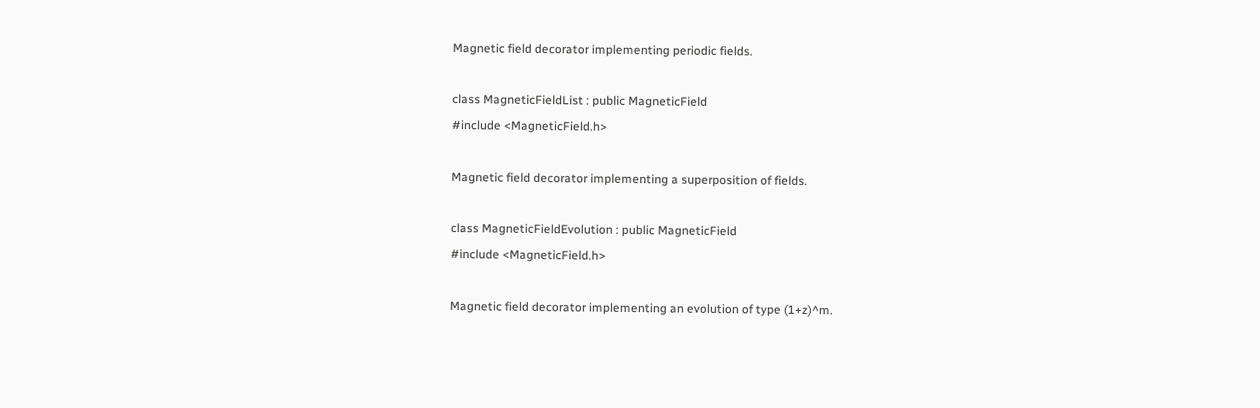Magnetic field decorator implementing periodic fields.

class MagneticFieldList : public MagneticField
#include <MagneticField.h>

Magnetic field decorator implementing a superposition of fields.

class MagneticFieldEvolution : public MagneticField
#include <MagneticField.h>

Magnetic field decorator implementing an evolution of type (1+z)^m.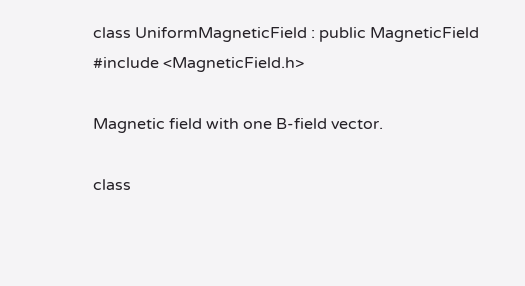class UniformMagneticField : public MagneticField
#include <MagneticField.h>

Magnetic field with one B-field vector.

class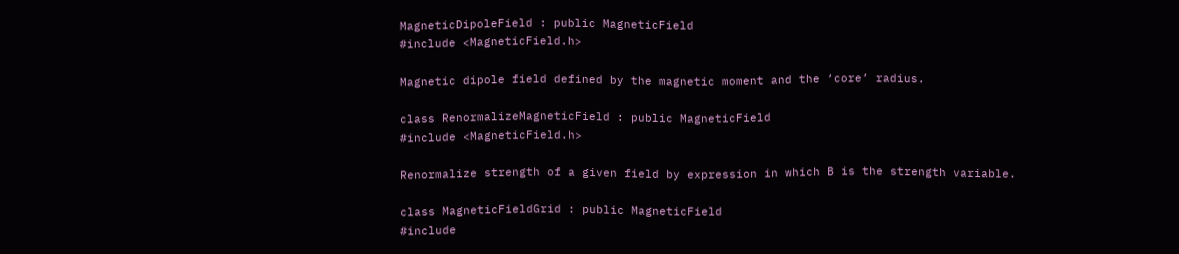MagneticDipoleField : public MagneticField
#include <MagneticField.h>

Magnetic dipole field defined by the magnetic moment and the ‘core’ radius.

class RenormalizeMagneticField : public MagneticField
#include <MagneticField.h>

Renormalize strength of a given field by expression in which B is the strength variable.

class MagneticFieldGrid : public MagneticField
#include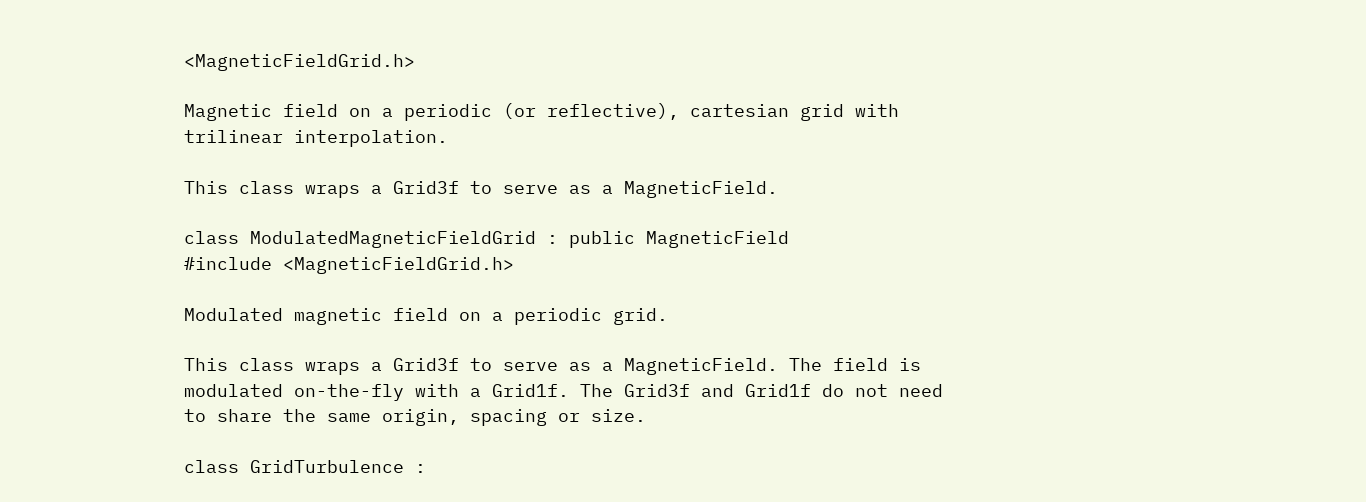<MagneticFieldGrid.h>

Magnetic field on a periodic (or reflective), cartesian grid with trilinear interpolation.

This class wraps a Grid3f to serve as a MagneticField.

class ModulatedMagneticFieldGrid : public MagneticField
#include <MagneticFieldGrid.h>

Modulated magnetic field on a periodic grid.

This class wraps a Grid3f to serve as a MagneticField. The field is modulated on-the-fly with a Grid1f. The Grid3f and Grid1f do not need to share the same origin, spacing or size.

class GridTurbulence :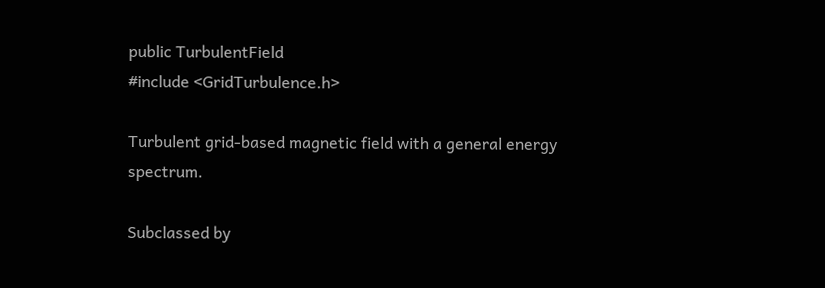public TurbulentField
#include <GridTurbulence.h>

Turbulent grid-based magnetic field with a general energy spectrum.

Subclassed by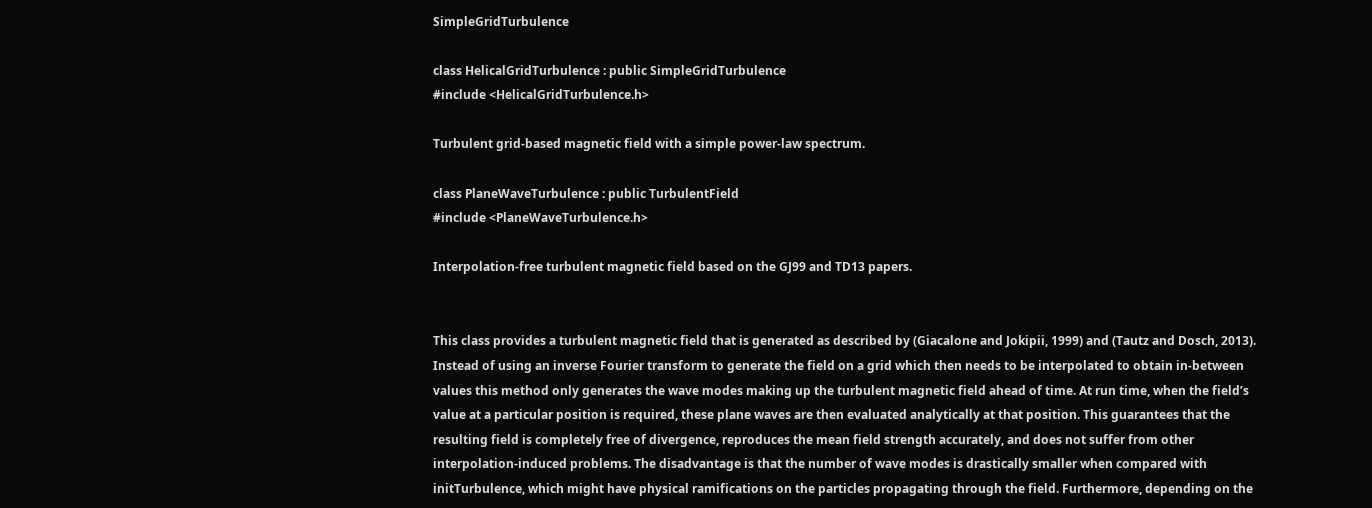SimpleGridTurbulence

class HelicalGridTurbulence : public SimpleGridTurbulence
#include <HelicalGridTurbulence.h>

Turbulent grid-based magnetic field with a simple power-law spectrum.

class PlaneWaveTurbulence : public TurbulentField
#include <PlaneWaveTurbulence.h>

Interpolation-free turbulent magnetic field based on the GJ99 and TD13 papers.


This class provides a turbulent magnetic field that is generated as described by (Giacalone and Jokipii, 1999) and (Tautz and Dosch, 2013). Instead of using an inverse Fourier transform to generate the field on a grid which then needs to be interpolated to obtain in-between values this method only generates the wave modes making up the turbulent magnetic field ahead of time. At run time, when the field’s value at a particular position is required, these plane waves are then evaluated analytically at that position. This guarantees that the resulting field is completely free of divergence, reproduces the mean field strength accurately, and does not suffer from other interpolation-induced problems. The disadvantage is that the number of wave modes is drastically smaller when compared with initTurbulence, which might have physical ramifications on the particles propagating through the field. Furthermore, depending on the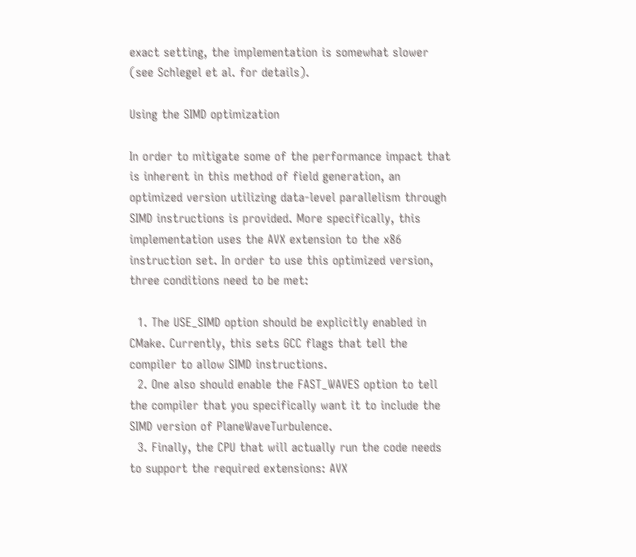exact setting, the implementation is somewhat slower (see Schlegel et al. for details).

Using the SIMD optimization

In order to mitigate some of the performance impact that is inherent in this method of field generation, an optimized version utilizing data-level parallelism through SIMD instructions is provided. More specifically, this implementation uses the AVX extension to the x86 instruction set. In order to use this optimized version, three conditions need to be met:

  1. The USE_SIMD option should be explicitly enabled in CMake. Currently, this sets GCC flags that tell the compiler to allow SIMD instructions.
  2. One also should enable the FAST_WAVES option to tell the compiler that you specifically want it to include the SIMD version of PlaneWaveTurbulence.
  3. Finally, the CPU that will actually run the code needs to support the required extensions: AVX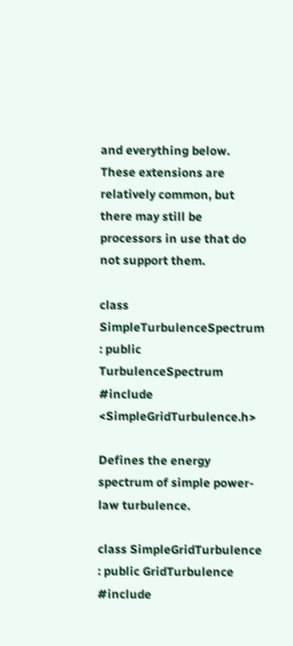and everything below. These extensions are relatively common, but there may still be processors in use that do not support them.

class SimpleTurbulenceSpectrum : public TurbulenceSpectrum
#include <SimpleGridTurbulence.h>

Defines the energy spectrum of simple power-law turbulence.

class SimpleGridTurbulence : public GridTurbulence
#include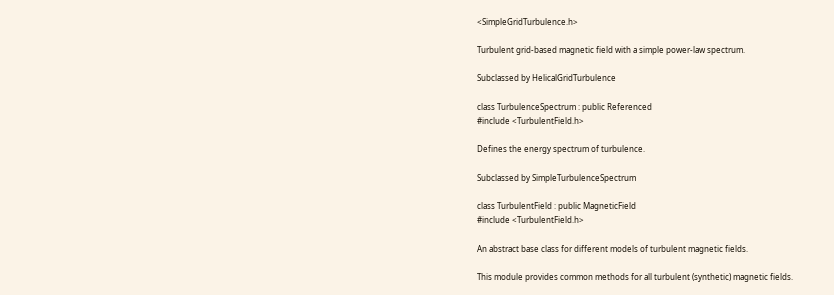<SimpleGridTurbulence.h>

Turbulent grid-based magnetic field with a simple power-law spectrum.

Subclassed by HelicalGridTurbulence

class TurbulenceSpectrum : public Referenced
#include <TurbulentField.h>

Defines the energy spectrum of turbulence.

Subclassed by SimpleTurbulenceSpectrum

class TurbulentField : public MagneticField
#include <TurbulentField.h>

An abstract base class for different models of turbulent magnetic fields.

This module provides common methods for all turbulent (synthetic) magnetic fields.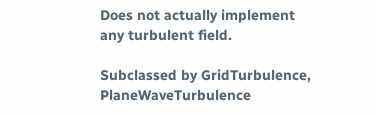Does not actually implement any turbulent field.

Subclassed by GridTurbulence, PlaneWaveTurbulence